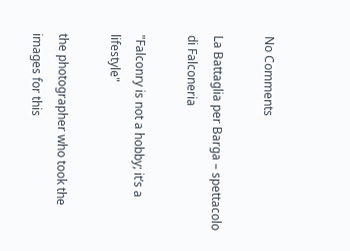No Comments

La Battaglia per Barga – spettacolo di Falconeria

"Falconry is not a hobby; it’s a lifestyle"

the photographer who took the images for this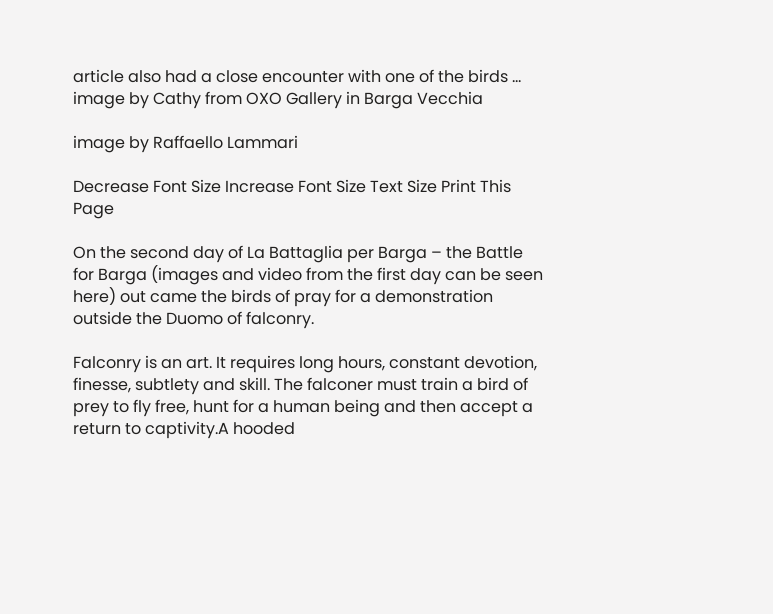article also had a close encounter with one of the birds ... image by Cathy from OXO Gallery in Barga Vecchia

image by Raffaello Lammari

Decrease Font Size Increase Font Size Text Size Print This Page

On the second day of La Battaglia per Barga – the Battle for Barga (images and video from the first day can be seen here) out came the birds of pray for a demonstration outside the Duomo of falconry.

Falconry is an art. It requires long hours, constant devotion, finesse, subtlety and skill. The falconer must train a bird of prey to fly free, hunt for a human being and then accept a return to captivity.A hooded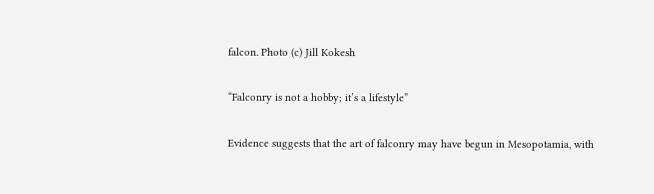falcon. Photo (c) Jill Kokesh

“Falconry is not a hobby; it’s a lifestyle”

Evidence suggests that the art of falconry may have begun in Mesopotamia, with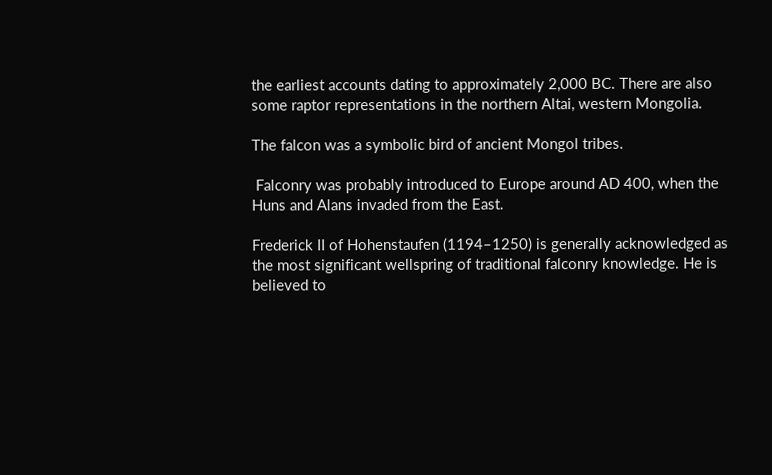the earliest accounts dating to approximately 2,000 BC. There are also some raptor representations in the northern Altai, western Mongolia.

The falcon was a symbolic bird of ancient Mongol tribes.

 Falconry was probably introduced to Europe around AD 400, when the Huns and Alans invaded from the East.

Frederick II of Hohenstaufen (1194–1250) is generally acknowledged as the most significant wellspring of traditional falconry knowledge. He is believed to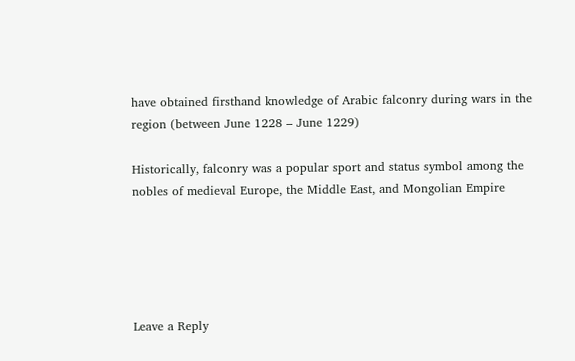have obtained firsthand knowledge of Arabic falconry during wars in the region (between June 1228 – June 1229)

Historically, falconry was a popular sport and status symbol among the nobles of medieval Europe, the Middle East, and Mongolian Empire





Leave a Reply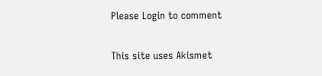Please Login to comment

This site uses Akismet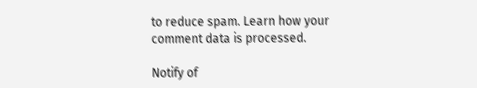to reduce spam. Learn how your comment data is processed.

Notify of